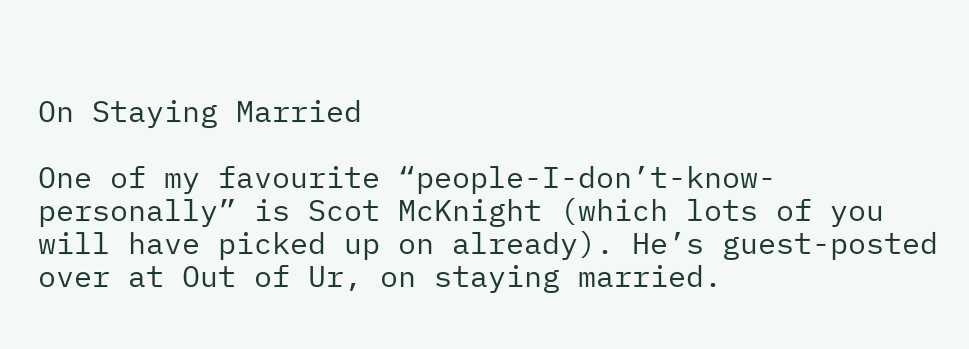On Staying Married

One of my favourite “people-I-don’t-know-personally” is Scot McKnight (which lots of you will have picked up on already). He’s guest-posted over at Out of Ur, on staying married.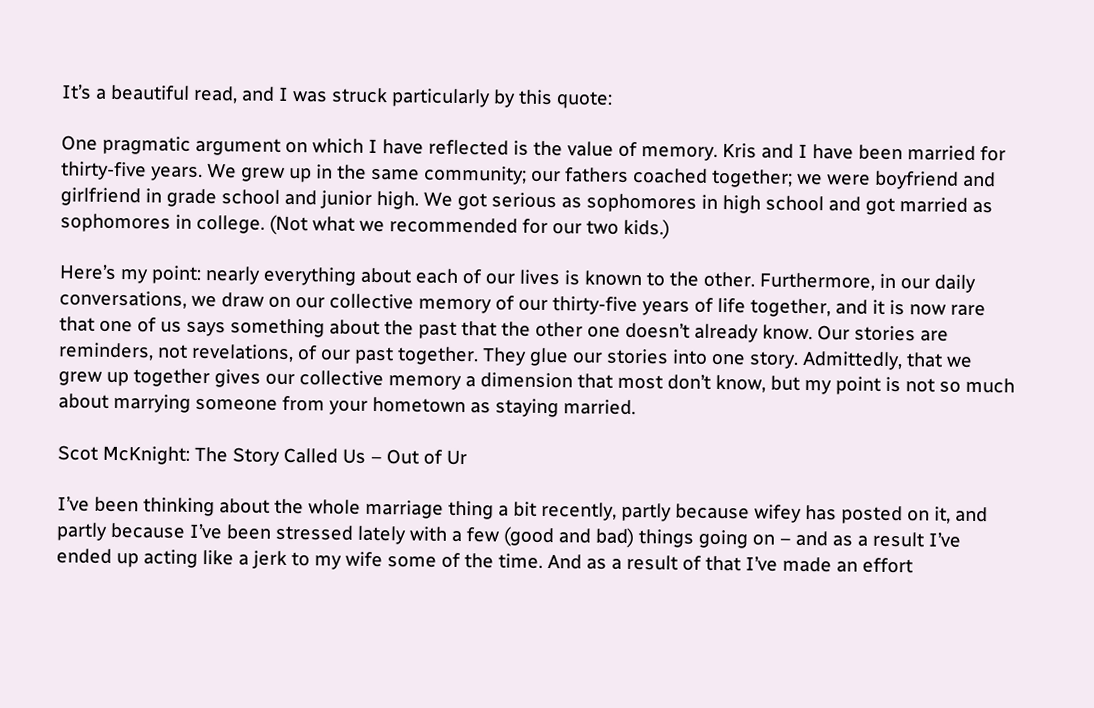It’s a beautiful read, and I was struck particularly by this quote:

One pragmatic argument on which I have reflected is the value of memory. Kris and I have been married for thirty-five years. We grew up in the same community; our fathers coached together; we were boyfriend and girlfriend in grade school and junior high. We got serious as sophomores in high school and got married as sophomores in college. (Not what we recommended for our two kids.)

Here’s my point: nearly everything about each of our lives is known to the other. Furthermore, in our daily conversations, we draw on our collective memory of our thirty-five years of life together, and it is now rare that one of us says something about the past that the other one doesn’t already know. Our stories are reminders, not revelations, of our past together. They glue our stories into one story. Admittedly, that we grew up together gives our collective memory a dimension that most don’t know, but my point is not so much about marrying someone from your hometown as staying married.

Scot McKnight: The Story Called Us – Out of Ur

I’ve been thinking about the whole marriage thing a bit recently, partly because wifey has posted on it, and partly because I’ve been stressed lately with a few (good and bad) things going on – and as a result I’ve ended up acting like a jerk to my wife some of the time. And as a result of that I’ve made an effort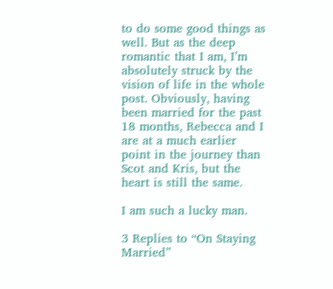to do some good things as well. But as the deep romantic that I am, I’m absolutely struck by the vision of life in the whole post. Obviously, having been married for the past 18 months, Rebecca and I are at a much earlier point in the journey than Scot and Kris, but the heart is still the same.

I am such a lucky man.

3 Replies to “On Staying Married”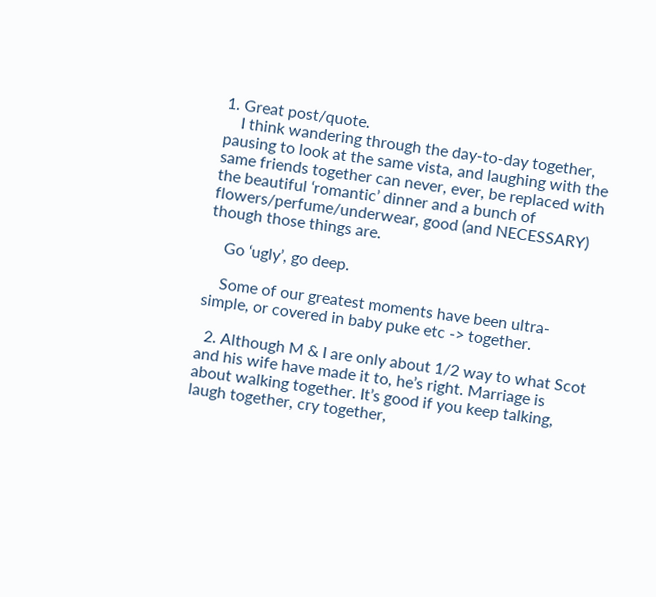1. Great post/quote.
    I think wandering through the day-to-day together, pausing to look at the same vista, and laughing with the same friends together can never, ever, be replaced with the beautiful ‘romantic’ dinner and a bunch of flowers/perfume/underwear, good (and NECESSARY) though those things are.

    Go ‘ugly’, go deep.

    Some of our greatest moments have been ultra-simple, or covered in baby puke etc -> together.

  2. Although M & I are only about 1/2 way to what Scot and his wife have made it to, he’s right. Marriage is about walking together. It’s good if you keep talking, laugh together, cry together,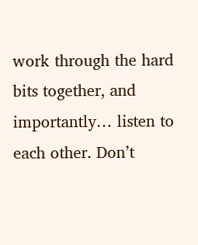work through the hard bits together, and importantly… listen to each other. Don’t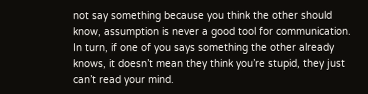not say something because you think the other should know, assumption is never a good tool for communication. In turn, if one of you says something the other already knows, it doesn’t mean they think you’re stupid, they just can’t read your mind.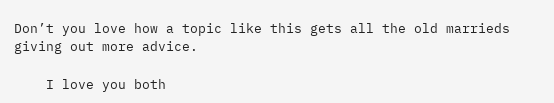Don’t you love how a topic like this gets all the old marrieds giving out more advice.

    I love you both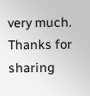very much. Thanks for sharing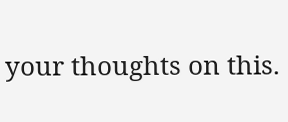your thoughts on this.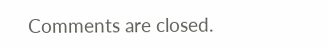Comments are closed.